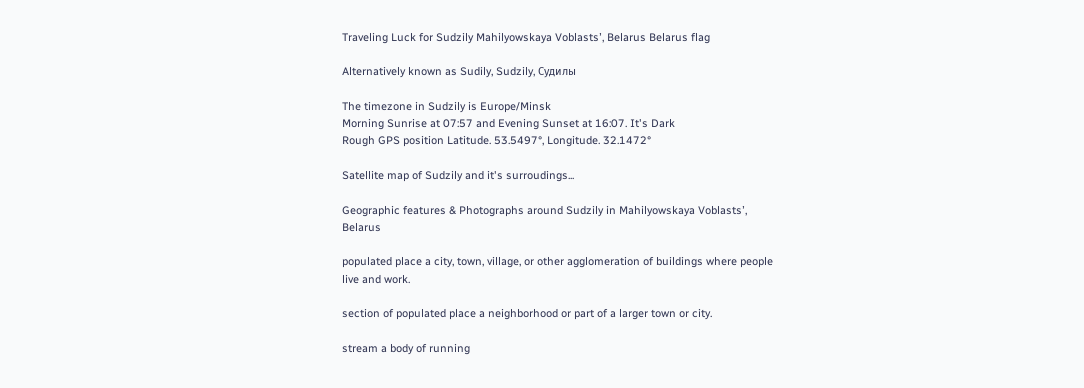Traveling Luck for Sudzily Mahilyowskaya Voblastsʼ, Belarus Belarus flag

Alternatively known as Sudily, Sudzily, Судилы

The timezone in Sudzily is Europe/Minsk
Morning Sunrise at 07:57 and Evening Sunset at 16:07. It's Dark
Rough GPS position Latitude. 53.5497°, Longitude. 32.1472°

Satellite map of Sudzily and it's surroudings...

Geographic features & Photographs around Sudzily in Mahilyowskaya Voblastsʼ, Belarus

populated place a city, town, village, or other agglomeration of buildings where people live and work.

section of populated place a neighborhood or part of a larger town or city.

stream a body of running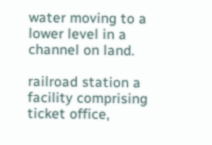water moving to a lower level in a channel on land.

railroad station a facility comprising ticket office,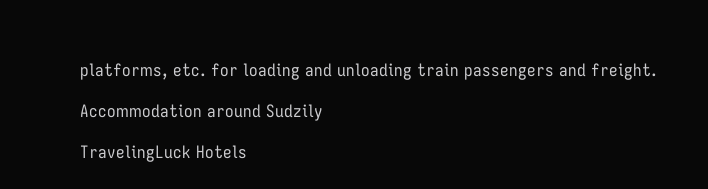platforms, etc. for loading and unloading train passengers and freight.

Accommodation around Sudzily

TravelingLuck Hotels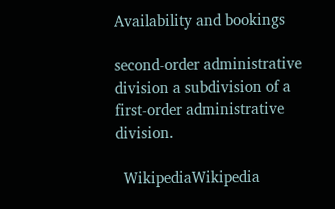Availability and bookings

second-order administrative division a subdivision of a first-order administrative division.

  WikipediaWikipedia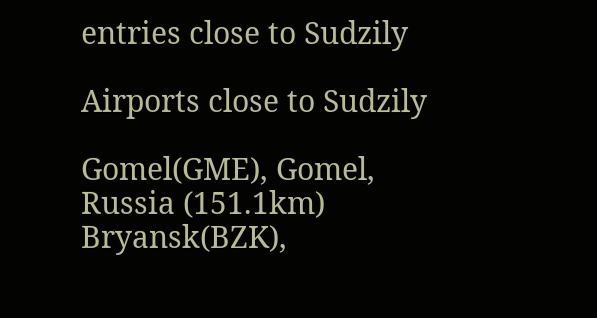entries close to Sudzily

Airports close to Sudzily

Gomel(GME), Gomel, Russia (151.1km)
Bryansk(BZK),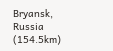Bryansk, Russia (154.5km)